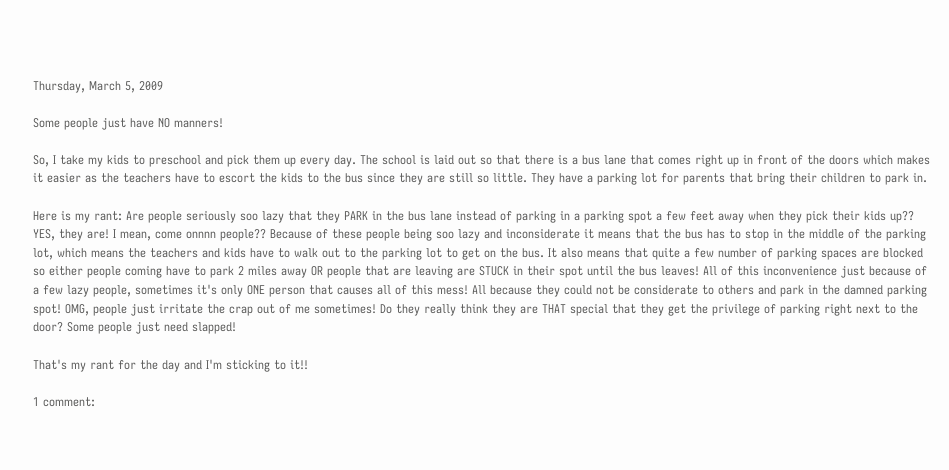Thursday, March 5, 2009

Some people just have NO manners!

So, I take my kids to preschool and pick them up every day. The school is laid out so that there is a bus lane that comes right up in front of the doors which makes it easier as the teachers have to escort the kids to the bus since they are still so little. They have a parking lot for parents that bring their children to park in.

Here is my rant: Are people seriously soo lazy that they PARK in the bus lane instead of parking in a parking spot a few feet away when they pick their kids up?? YES, they are! I mean, come onnnn people?? Because of these people being soo lazy and inconsiderate it means that the bus has to stop in the middle of the parking lot, which means the teachers and kids have to walk out to the parking lot to get on the bus. It also means that quite a few number of parking spaces are blocked so either people coming have to park 2 miles away OR people that are leaving are STUCK in their spot until the bus leaves! All of this inconvenience just because of a few lazy people, sometimes it's only ONE person that causes all of this mess! All because they could not be considerate to others and park in the damned parking spot! OMG, people just irritate the crap out of me sometimes! Do they really think they are THAT special that they get the privilege of parking right next to the door? Some people just need slapped!

That's my rant for the day and I'm sticking to it!!

1 comment: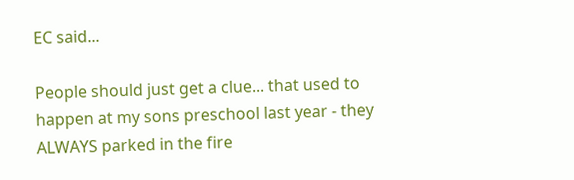EC said...

People should just get a clue... that used to happen at my sons preschool last year - they ALWAYS parked in the fire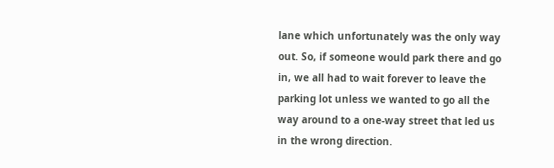lane which unfortunately was the only way out. So, if someone would park there and go in, we all had to wait forever to leave the parking lot unless we wanted to go all the way around to a one-way street that led us in the wrong direction.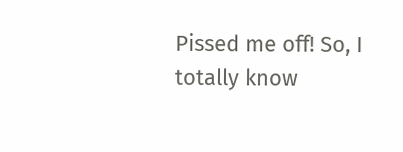Pissed me off! So, I totally know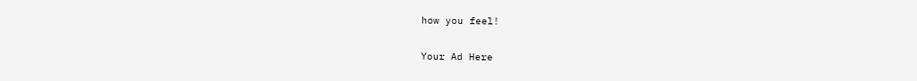how you feel!

Your Ad Here